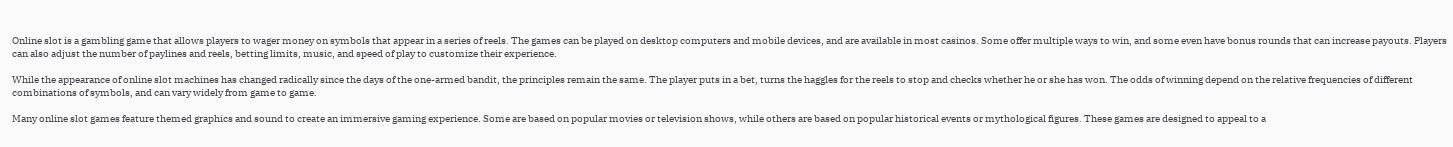Online slot is a gambling game that allows players to wager money on symbols that appear in a series of reels. The games can be played on desktop computers and mobile devices, and are available in most casinos. Some offer multiple ways to win, and some even have bonus rounds that can increase payouts. Players can also adjust the number of paylines and reels, betting limits, music, and speed of play to customize their experience.

While the appearance of online slot machines has changed radically since the days of the one-armed bandit, the principles remain the same. The player puts in a bet, turns the haggles for the reels to stop and checks whether he or she has won. The odds of winning depend on the relative frequencies of different combinations of symbols, and can vary widely from game to game.

Many online slot games feature themed graphics and sound to create an immersive gaming experience. Some are based on popular movies or television shows, while others are based on popular historical events or mythological figures. These games are designed to appeal to a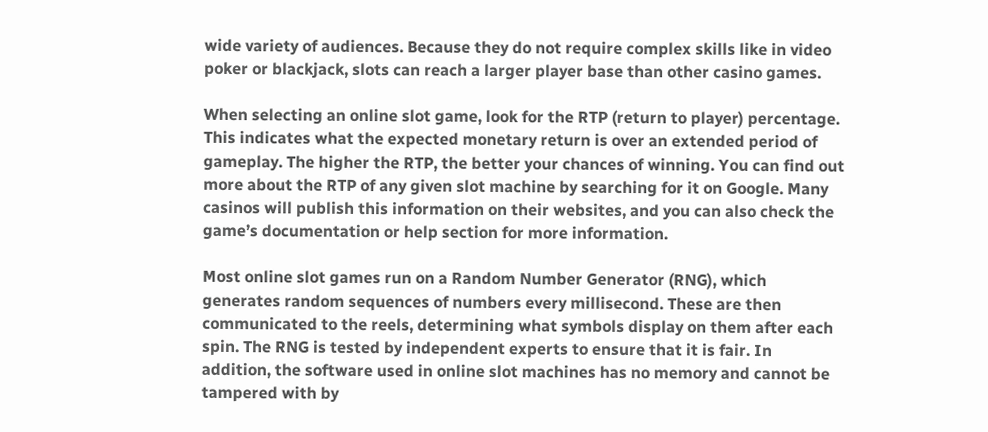wide variety of audiences. Because they do not require complex skills like in video poker or blackjack, slots can reach a larger player base than other casino games.

When selecting an online slot game, look for the RTP (return to player) percentage. This indicates what the expected monetary return is over an extended period of gameplay. The higher the RTP, the better your chances of winning. You can find out more about the RTP of any given slot machine by searching for it on Google. Many casinos will publish this information on their websites, and you can also check the game’s documentation or help section for more information.

Most online slot games run on a Random Number Generator (RNG), which generates random sequences of numbers every millisecond. These are then communicated to the reels, determining what symbols display on them after each spin. The RNG is tested by independent experts to ensure that it is fair. In addition, the software used in online slot machines has no memory and cannot be tampered with by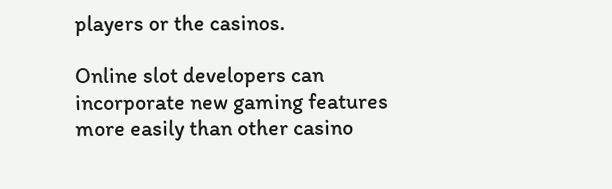players or the casinos.

Online slot developers can incorporate new gaming features more easily than other casino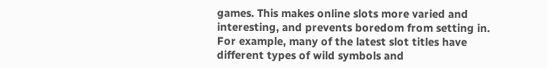games. This makes online slots more varied and interesting, and prevents boredom from setting in. For example, many of the latest slot titles have different types of wild symbols and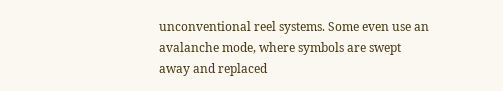unconventional reel systems. Some even use an avalanche mode, where symbols are swept away and replaced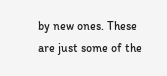by new ones. These are just some of the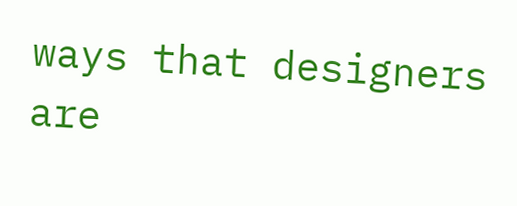ways that designers are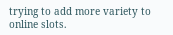trying to add more variety to online slots.